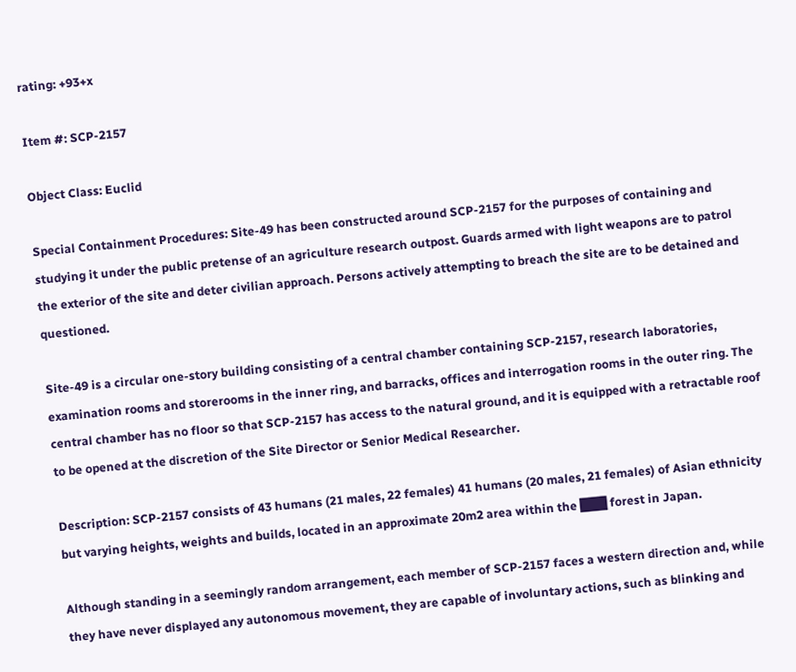rating: +93+x

Item #: SCP-2157

Object Class: Euclid

Special Containment Procedures: Site-49 has been constructed around SCP-2157 for the purposes of containing and studying it under the public pretense of an agriculture research outpost. Guards armed with light weapons are to patrol the exterior of the site and deter civilian approach. Persons actively attempting to breach the site are to be detained and questioned.

Site-49 is a circular one-story building consisting of a central chamber containing SCP-2157, research laboratories, examination rooms and storerooms in the inner ring, and barracks, offices and interrogation rooms in the outer ring. The central chamber has no floor so that SCP-2157 has access to the natural ground, and it is equipped with a retractable roof to be opened at the discretion of the Site Director or Senior Medical Researcher.

Description: SCP-2157 consists of 43 humans (21 males, 22 females) 41 humans (20 males, 21 females) of Asian ethnicity but varying heights, weights and builds, located in an approximate 20m2 area within the ███ forest in Japan.

Although standing in a seemingly random arrangement, each member of SCP-2157 faces a western direction and, while they have never displayed any autonomous movement, they are capable of involuntary actions, such as blinking and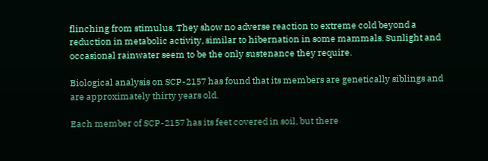flinching from stimulus. They show no adverse reaction to extreme cold beyond a reduction in metabolic activity, similar to hibernation in some mammals. Sunlight and occasional rainwater seem to be the only sustenance they require.

Biological analysis on SCP-2157 has found that its members are genetically siblings and are approximately thirty years old.

Each member of SCP-2157 has its feet covered in soil, but there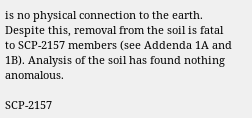is no physical connection to the earth. Despite this, removal from the soil is fatal to SCP-2157 members (see Addenda 1A and 1B). Analysis of the soil has found nothing anomalous.

SCP-2157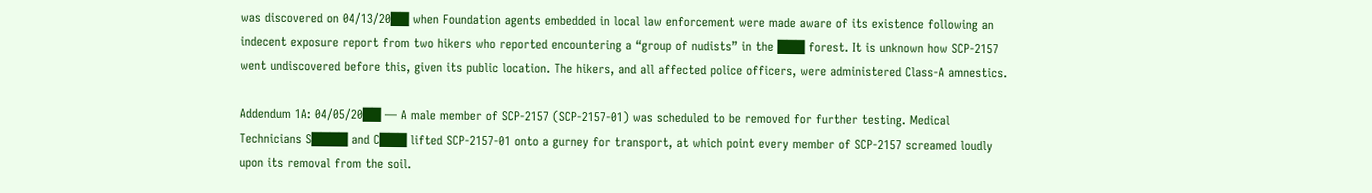was discovered on 04/13/20██ when Foundation agents embedded in local law enforcement were made aware of its existence following an indecent exposure report from two hikers who reported encountering a “group of nudists” in the ███ forest. It is unknown how SCP-2157 went undiscovered before this, given its public location. The hikers, and all affected police officers, were administered Class-A amnestics.

Addendum 1A: 04/05/20██ — A male member of SCP-2157 (SCP-2157-01) was scheduled to be removed for further testing. Medical Technicians S████ and C███ lifted SCP-2157-01 onto a gurney for transport, at which point every member of SCP-2157 screamed loudly upon its removal from the soil.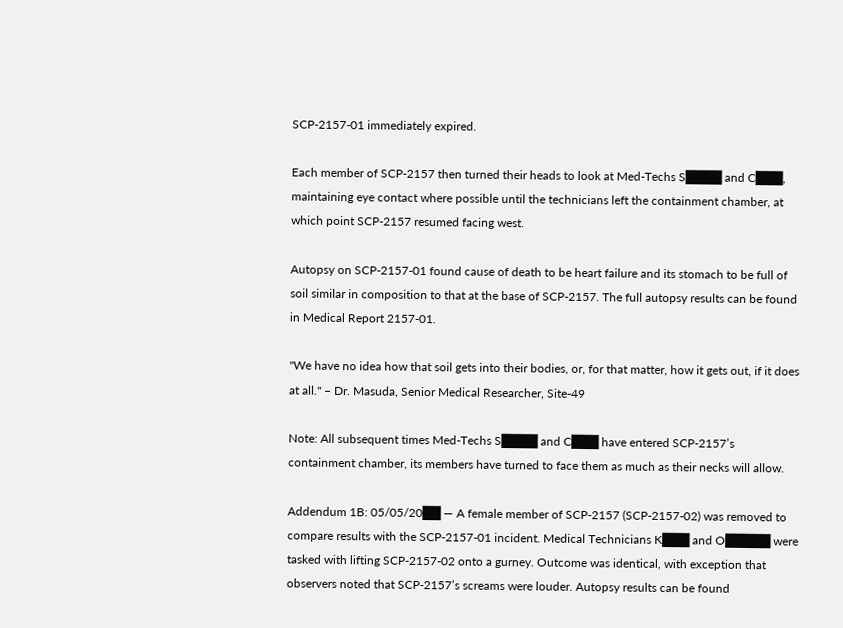SCP-2157-01 immediately expired.

Each member of SCP-2157 then turned their heads to look at Med-Techs S████ and C███, maintaining eye contact where possible until the technicians left the containment chamber, at which point SCP-2157 resumed facing west.

Autopsy on SCP-2157-01 found cause of death to be heart failure and its stomach to be full of soil similar in composition to that at the base of SCP-2157. The full autopsy results can be found in Medical Report 2157-01.

"We have no idea how that soil gets into their bodies, or, for that matter, how it gets out, if it does at all." – Dr. Masuda, Senior Medical Researcher, Site-49

Note: All subsequent times Med-Techs S████ and C███ have entered SCP-2157’s containment chamber, its members have turned to face them as much as their necks will allow.

Addendum 1B: 05/05/20██ — A female member of SCP-2157 (SCP-2157-02) was removed to compare results with the SCP-2157-01 incident. Medical Technicians K███ and O█████ were tasked with lifting SCP-2157-02 onto a gurney. Outcome was identical, with exception that observers noted that SCP-2157’s screams were louder. Autopsy results can be found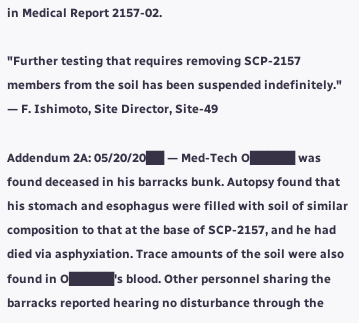in Medical Report 2157-02.

"Further testing that requires removing SCP-2157 members from the soil has been suspended indefinitely." — F. Ishimoto, Site Director, Site-49

Addendum 2A: 05/20/20██ — Med-Tech O█████ was found deceased in his barracks bunk. Autopsy found that his stomach and esophagus were filled with soil of similar composition to that at the base of SCP-2157, and he had died via asphyxiation. Trace amounts of the soil were also found in O█████'s blood. Other personnel sharing the barracks reported hearing no disturbance through the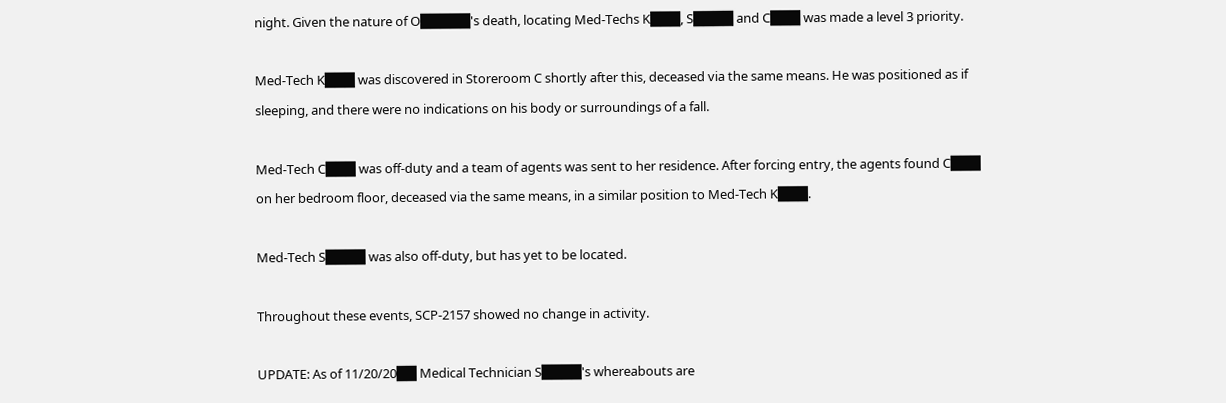night. Given the nature of O█████'s death, locating Med-Techs K███, S████ and C███ was made a level 3 priority.

Med-Tech K███ was discovered in Storeroom C shortly after this, deceased via the same means. He was positioned as if sleeping, and there were no indications on his body or surroundings of a fall.

Med-Tech C███ was off-duty and a team of agents was sent to her residence. After forcing entry, the agents found C███ on her bedroom floor, deceased via the same means, in a similar position to Med-Tech K███.

Med-Tech S████ was also off-duty, but has yet to be located.

Throughout these events, SCP-2157 showed no change in activity.

UPDATE: As of 11/20/20██ Medical Technician S████'s whereabouts are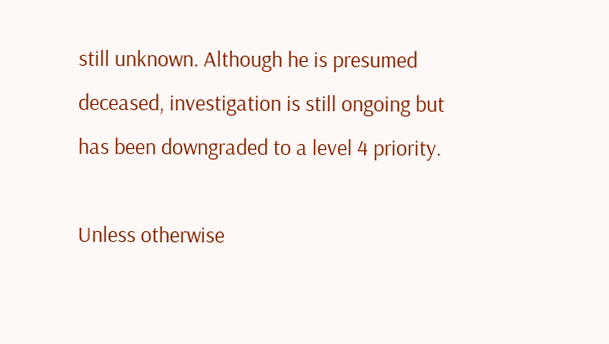still unknown. Although he is presumed deceased, investigation is still ongoing but has been downgraded to a level 4 priority.

Unless otherwise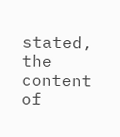stated, the content of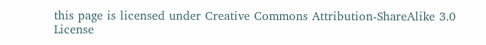this page is licensed under Creative Commons Attribution-ShareAlike 3.0 License